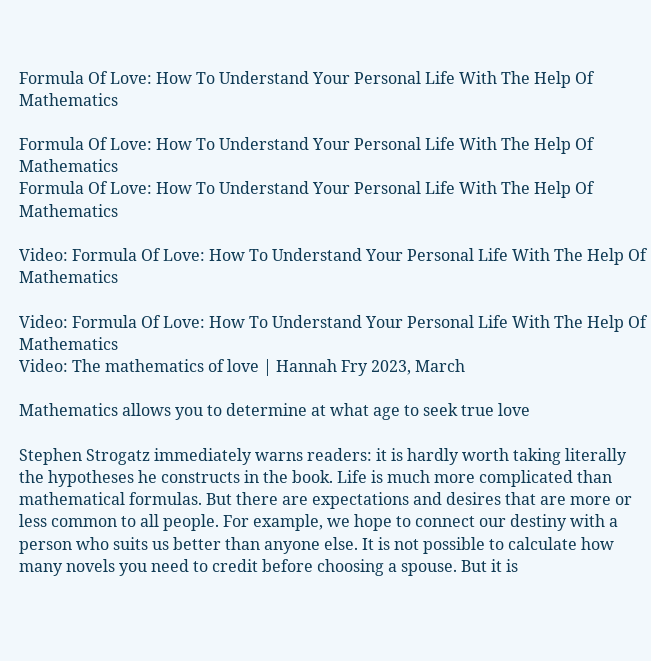Formula Of Love: How To Understand Your Personal Life With The Help Of Mathematics

Formula Of Love: How To Understand Your Personal Life With The Help Of Mathematics
Formula Of Love: How To Understand Your Personal Life With The Help Of Mathematics

Video: Formula Of Love: How To Understand Your Personal Life With The Help Of Mathematics

Video: Formula Of Love: How To Understand Your Personal Life With The Help Of Mathematics
Video: The mathematics of love | Hannah Fry 2023, March

Mathematics allows you to determine at what age to seek true love

Stephen Strogatz immediately warns readers: it is hardly worth taking literally the hypotheses he constructs in the book. Life is much more complicated than mathematical formulas. But there are expectations and desires that are more or less common to all people. For example, we hope to connect our destiny with a person who suits us better than anyone else. It is not possible to calculate how many novels you need to credit before choosing a spouse. But it is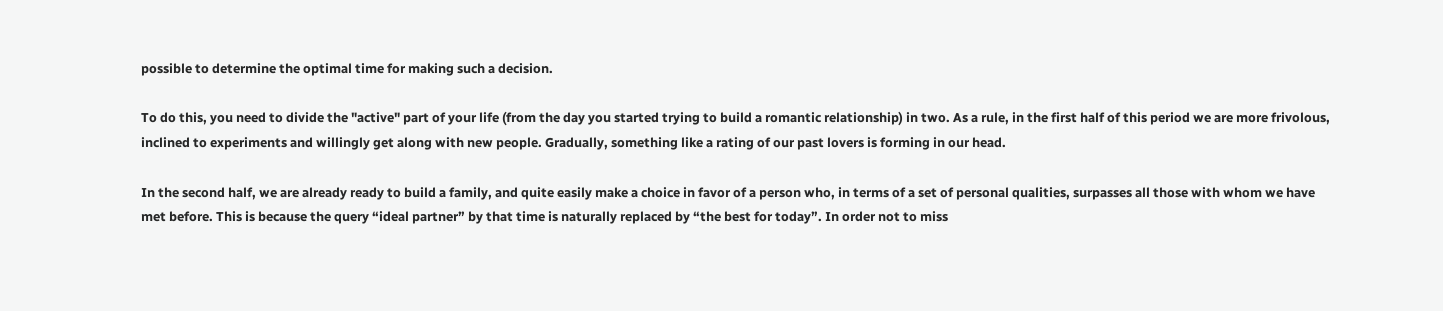possible to determine the optimal time for making such a decision.

To do this, you need to divide the "active" part of your life (from the day you started trying to build a romantic relationship) in two. As a rule, in the first half of this period we are more frivolous, inclined to experiments and willingly get along with new people. Gradually, something like a rating of our past lovers is forming in our head.

In the second half, we are already ready to build a family, and quite easily make a choice in favor of a person who, in terms of a set of personal qualities, surpasses all those with whom we have met before. This is because the query “ideal partner” by that time is naturally replaced by “the best for today”. In order not to miss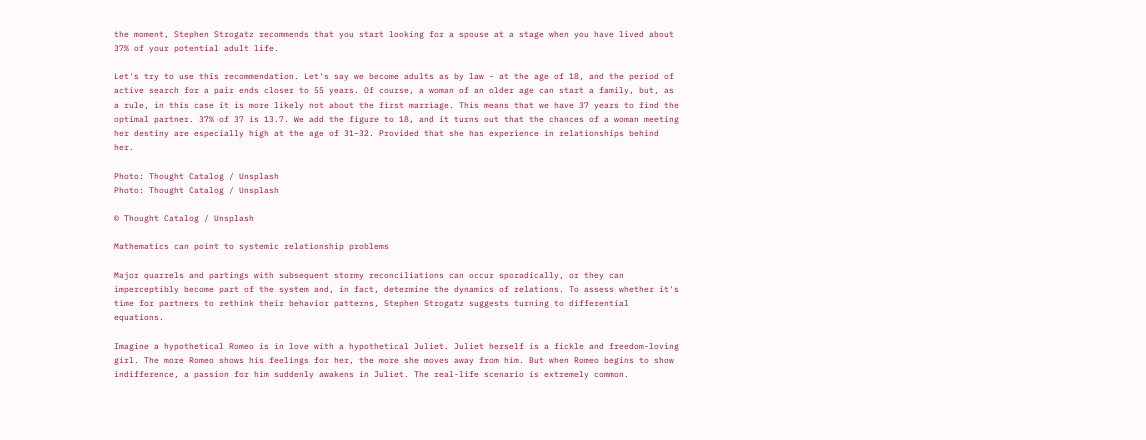the moment, Stephen Strogatz recommends that you start looking for a spouse at a stage when you have lived about 37% of your potential adult life.

Let's try to use this recommendation. Let's say we become adults as by law - at the age of 18, and the period of active search for a pair ends closer to 55 years. Of course, a woman of an older age can start a family, but, as a rule, in this case it is more likely not about the first marriage. This means that we have 37 years to find the optimal partner. 37% of 37 is 13.7. We add the figure to 18, and it turns out that the chances of a woman meeting her destiny are especially high at the age of 31–32. Provided that she has experience in relationships behind her.

Photo: Thought Catalog / Unsplash
Photo: Thought Catalog / Unsplash

© Thought Catalog / Unsplash

Mathematics can point to systemic relationship problems

Major quarrels and partings with subsequent stormy reconciliations can occur sporadically, or they can imperceptibly become part of the system and, in fact, determine the dynamics of relations. To assess whether it's time for partners to rethink their behavior patterns, Stephen Strogatz suggests turning to differential equations.

Imagine a hypothetical Romeo is in love with a hypothetical Juliet. Juliet herself is a fickle and freedom-loving girl. The more Romeo shows his feelings for her, the more she moves away from him. But when Romeo begins to show indifference, a passion for him suddenly awakens in Juliet. The real-life scenario is extremely common.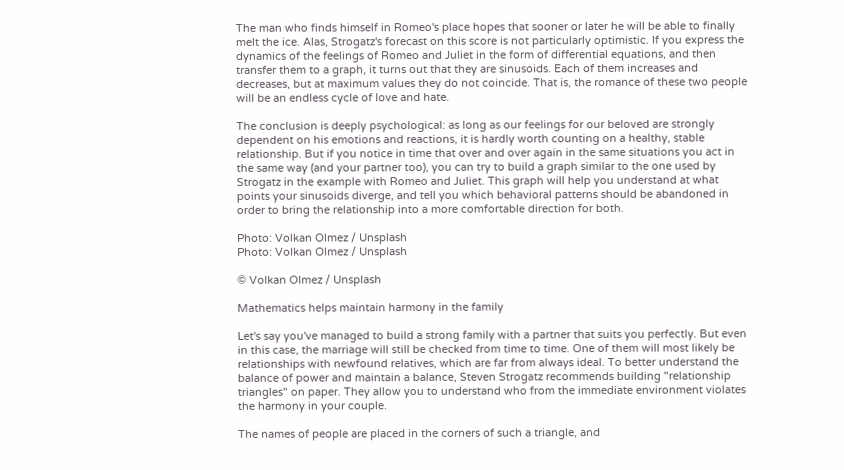The man who finds himself in Romeo's place hopes that sooner or later he will be able to finally melt the ice. Alas, Strogatz's forecast on this score is not particularly optimistic. If you express the dynamics of the feelings of Romeo and Juliet in the form of differential equations, and then transfer them to a graph, it turns out that they are sinusoids. Each of them increases and decreases, but at maximum values they do not coincide. That is, the romance of these two people will be an endless cycle of love and hate.

The conclusion is deeply psychological: as long as our feelings for our beloved are strongly dependent on his emotions and reactions, it is hardly worth counting on a healthy, stable relationship. But if you notice in time that over and over again in the same situations you act in the same way (and your partner too), you can try to build a graph similar to the one used by Strogatz in the example with Romeo and Juliet. This graph will help you understand at what points your sinusoids diverge, and tell you which behavioral patterns should be abandoned in order to bring the relationship into a more comfortable direction for both.

Photo: Volkan Olmez / Unsplash
Photo: Volkan Olmez / Unsplash

© Volkan Olmez / Unsplash

Mathematics helps maintain harmony in the family

Let's say you've managed to build a strong family with a partner that suits you perfectly. But even in this case, the marriage will still be checked from time to time. One of them will most likely be relationships with newfound relatives, which are far from always ideal. To better understand the balance of power and maintain a balance, Steven Strogatz recommends building "relationship triangles" on paper. They allow you to understand who from the immediate environment violates the harmony in your couple.

The names of people are placed in the corners of such a triangle, and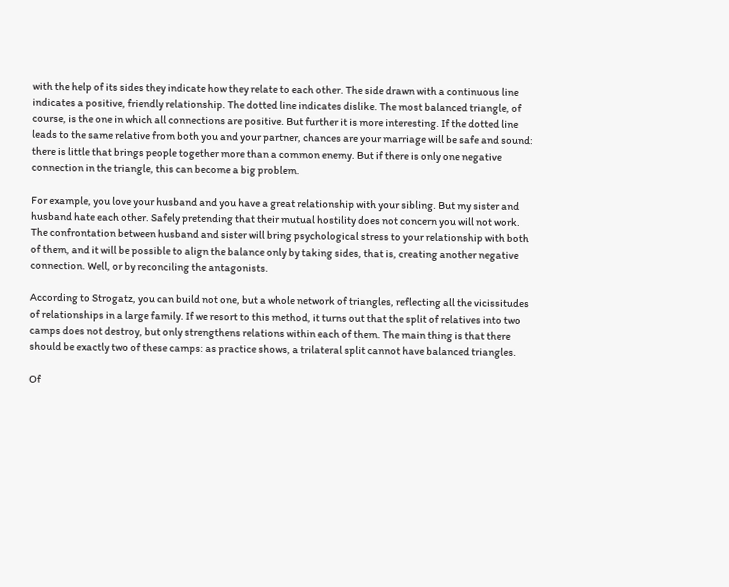with the help of its sides they indicate how they relate to each other. The side drawn with a continuous line indicates a positive, friendly relationship. The dotted line indicates dislike. The most balanced triangle, of course, is the one in which all connections are positive. But further it is more interesting. If the dotted line leads to the same relative from both you and your partner, chances are your marriage will be safe and sound: there is little that brings people together more than a common enemy. But if there is only one negative connection in the triangle, this can become a big problem.

For example, you love your husband and you have a great relationship with your sibling. But my sister and husband hate each other. Safely pretending that their mutual hostility does not concern you will not work. The confrontation between husband and sister will bring psychological stress to your relationship with both of them, and it will be possible to align the balance only by taking sides, that is, creating another negative connection. Well, or by reconciling the antagonists.

According to Strogatz, you can build not one, but a whole network of triangles, reflecting all the vicissitudes of relationships in a large family. If we resort to this method, it turns out that the split of relatives into two camps does not destroy, but only strengthens relations within each of them. The main thing is that there should be exactly two of these camps: as practice shows, a trilateral split cannot have balanced triangles.

Of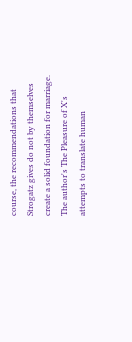course, the recommendations that Strogatz gives do not by themselves create a solid foundation for marriage. The author's The Pleasure of X's attempts to translate human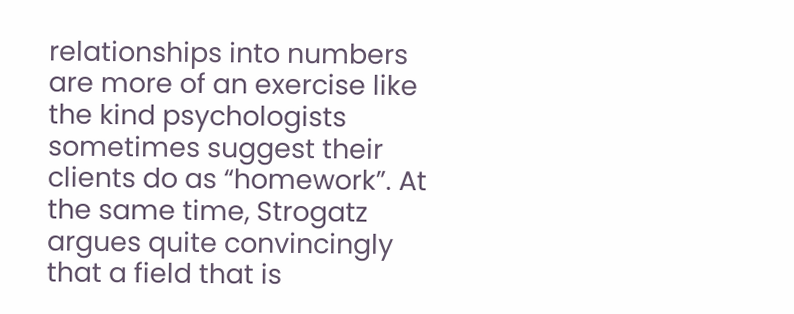relationships into numbers are more of an exercise like the kind psychologists sometimes suggest their clients do as “homework”. At the same time, Strogatz argues quite convincingly that a field that is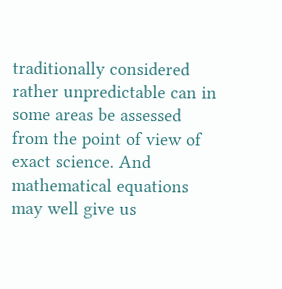traditionally considered rather unpredictable can in some areas be assessed from the point of view of exact science. And mathematical equations may well give us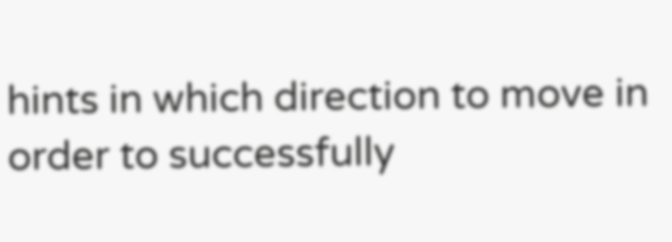hints in which direction to move in order to successfully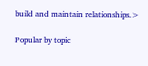build and maintain relationships.>

Popular by topic